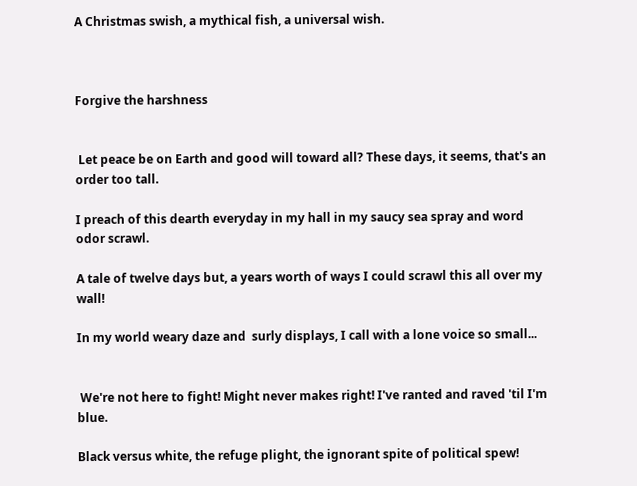A Christmas swish, a mythical fish, a universal wish.



Forgive the harshness


 Let peace be on Earth and good will toward all? These days, it seems, that's an order too tall.

I preach of this dearth everyday in my hall in my saucy sea spray and word odor scrawl.

A tale of twelve days but, a years worth of ways I could scrawl this all over my wall!

In my world weary daze and  surly displays, I call with a lone voice so small...


 We're not here to fight! Might never makes right! I've ranted and raved 'til I'm blue.

Black versus white, the refuge plight, the ignorant spite of political spew!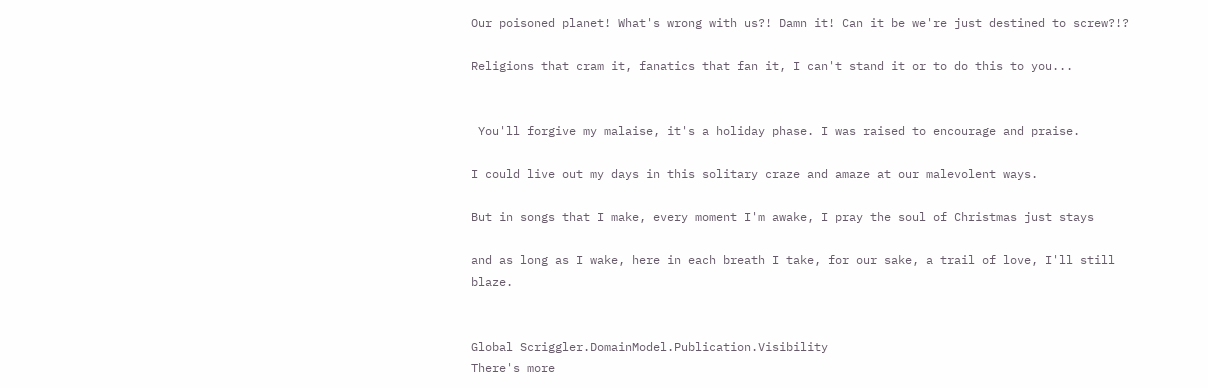Our poisoned planet! What's wrong with us?! Damn it! Can it be we're just destined to screw?!?

Religions that cram it, fanatics that fan it, I can't stand it or to do this to you...


 You'll forgive my malaise, it's a holiday phase. I was raised to encourage and praise.

I could live out my days in this solitary craze and amaze at our malevolent ways.

But in songs that I make, every moment I'm awake, I pray the soul of Christmas just stays

and as long as I wake, here in each breath I take, for our sake, a trail of love, I'll still blaze.


Global Scriggler.DomainModel.Publication.Visibility
There's more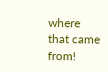where that came from!